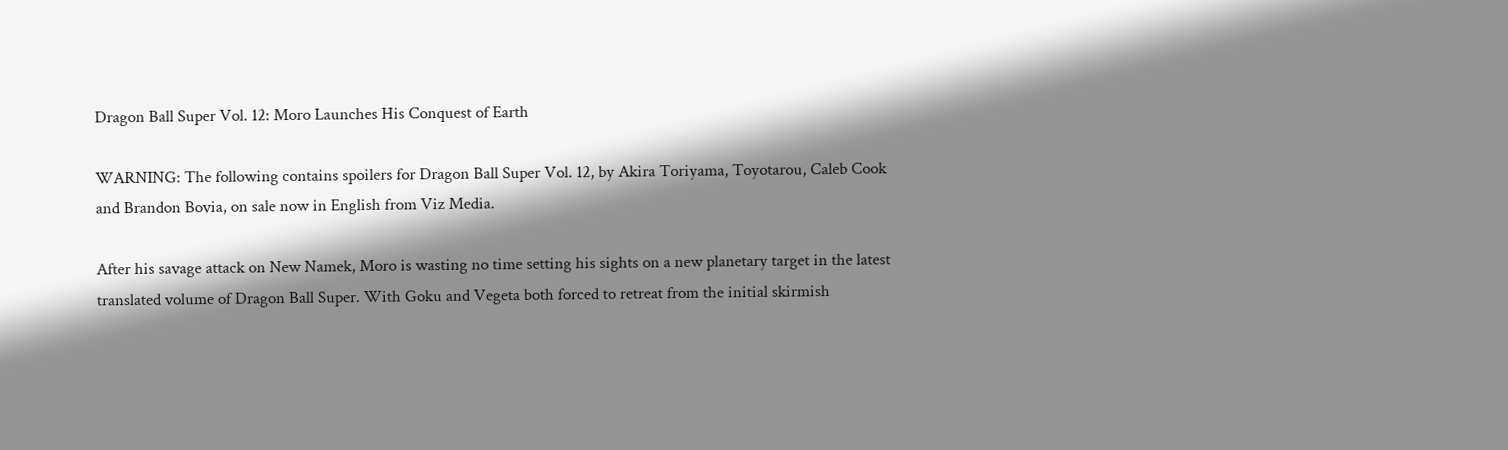Dragon Ball Super Vol. 12: Moro Launches His Conquest of Earth

WARNING: The following contains spoilers for Dragon Ball Super Vol. 12, by Akira Toriyama, Toyotarou, Caleb Cook and Brandon Bovia, on sale now in English from Viz Media.

After his savage attack on New Namek, Moro is wasting no time setting his sights on a new planetary target in the latest translated volume of Dragon Ball Super. With Goku and Vegeta both forced to retreat from the initial skirmish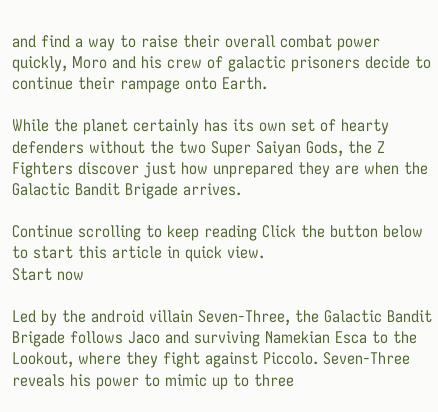and find a way to raise their overall combat power quickly, Moro and his crew of galactic prisoners decide to continue their rampage onto Earth.

While the planet certainly has its own set of hearty defenders without the two Super Saiyan Gods, the Z Fighters discover just how unprepared they are when the Galactic Bandit Brigade arrives.

Continue scrolling to keep reading Click the button below to start this article in quick view.
Start now

Led by the android villain Seven-Three, the Galactic Bandit Brigade follows Jaco and surviving Namekian Esca to the Lookout, where they fight against Piccolo. Seven-Three reveals his power to mimic up to three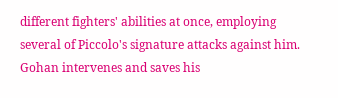different fighters' abilities at once, employing several of Piccolo's signature attacks against him. Gohan intervenes and saves his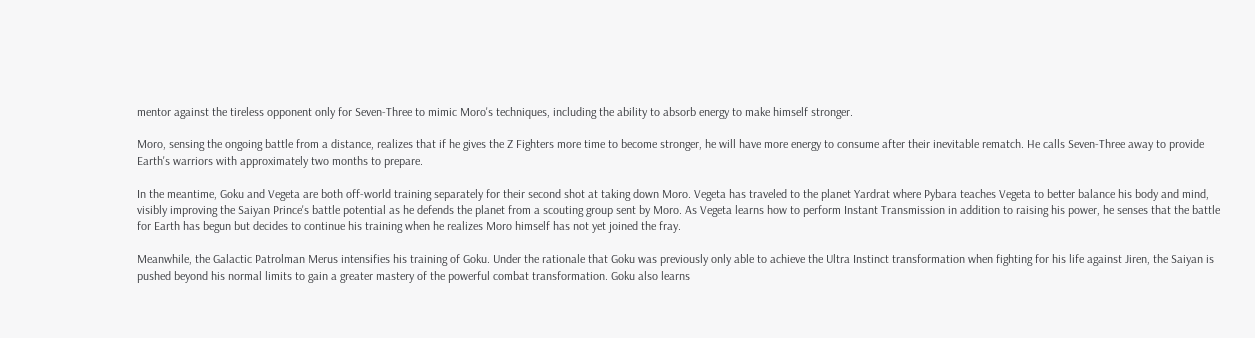mentor against the tireless opponent only for Seven-Three to mimic Moro's techniques, including the ability to absorb energy to make himself stronger.

Moro, sensing the ongoing battle from a distance, realizes that if he gives the Z Fighters more time to become stronger, he will have more energy to consume after their inevitable rematch. He calls Seven-Three away to provide Earth's warriors with approximately two months to prepare.

In the meantime, Goku and Vegeta are both off-world training separately for their second shot at taking down Moro. Vegeta has traveled to the planet Yardrat where Pybara teaches Vegeta to better balance his body and mind, visibly improving the Saiyan Prince's battle potential as he defends the planet from a scouting group sent by Moro. As Vegeta learns how to perform Instant Transmission in addition to raising his power, he senses that the battle for Earth has begun but decides to continue his training when he realizes Moro himself has not yet joined the fray.

Meanwhile, the Galactic Patrolman Merus intensifies his training of Goku. Under the rationale that Goku was previously only able to achieve the Ultra Instinct transformation when fighting for his life against Jiren, the Saiyan is pushed beyond his normal limits to gain a greater mastery of the powerful combat transformation. Goku also learns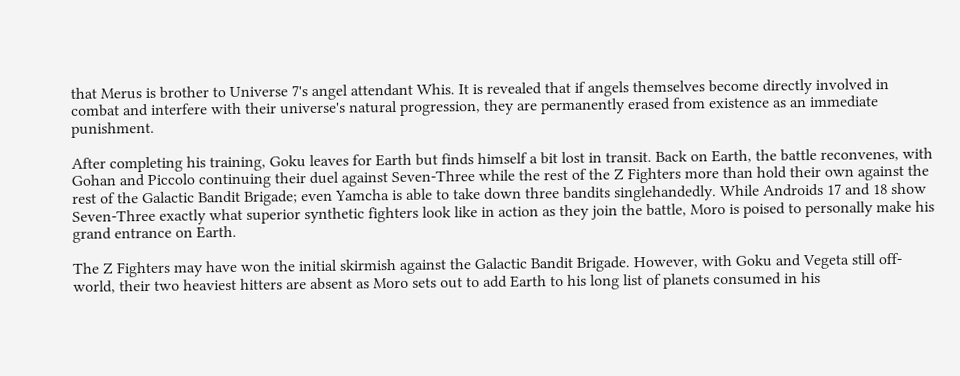that Merus is brother to Universe 7's angel attendant Whis. It is revealed that if angels themselves become directly involved in combat and interfere with their universe's natural progression, they are permanently erased from existence as an immediate punishment.

After completing his training, Goku leaves for Earth but finds himself a bit lost in transit. Back on Earth, the battle reconvenes, with Gohan and Piccolo continuing their duel against Seven-Three while the rest of the Z Fighters more than hold their own against the rest of the Galactic Bandit Brigade; even Yamcha is able to take down three bandits singlehandedly. While Androids 17 and 18 show Seven-Three exactly what superior synthetic fighters look like in action as they join the battle, Moro is poised to personally make his grand entrance on Earth.

The Z Fighters may have won the initial skirmish against the Galactic Bandit Brigade. However, with Goku and Vegeta still off-world, their two heaviest hitters are absent as Moro sets out to add Earth to his long list of planets consumed in his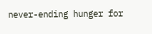never-ending hunger for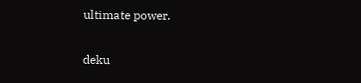ultimate power.

deku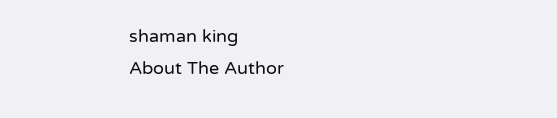shaman king
About The Author